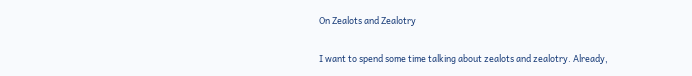On Zealots and Zealotry

I want to spend some time talking about zealots and zealotry. Already,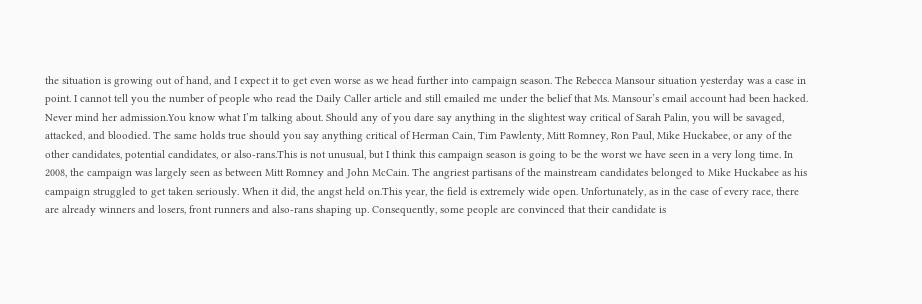the situation is growing out of hand, and I expect it to get even worse as we head further into campaign season. The Rebecca Mansour situation yesterday was a case in point. I cannot tell you the number of people who read the Daily Caller article and still emailed me under the belief that Ms. Mansour’s email account had been hacked. Never mind her admission.You know what I’m talking about. Should any of you dare say anything in the slightest way critical of Sarah Palin, you will be savaged, attacked, and bloodied. The same holds true should you say anything critical of Herman Cain, Tim Pawlenty, Mitt Romney, Ron Paul, Mike Huckabee, or any of the other candidates, potential candidates, or also-rans.This is not unusual, but I think this campaign season is going to be the worst we have seen in a very long time. In 2008, the campaign was largely seen as between Mitt Romney and John McCain. The angriest partisans of the mainstream candidates belonged to Mike Huckabee as his campaign struggled to get taken seriously. When it did, the angst held on.This year, the field is extremely wide open. Unfortunately, as in the case of every race, there are already winners and losers, front runners and also-rans shaping up. Consequently, some people are convinced that their candidate is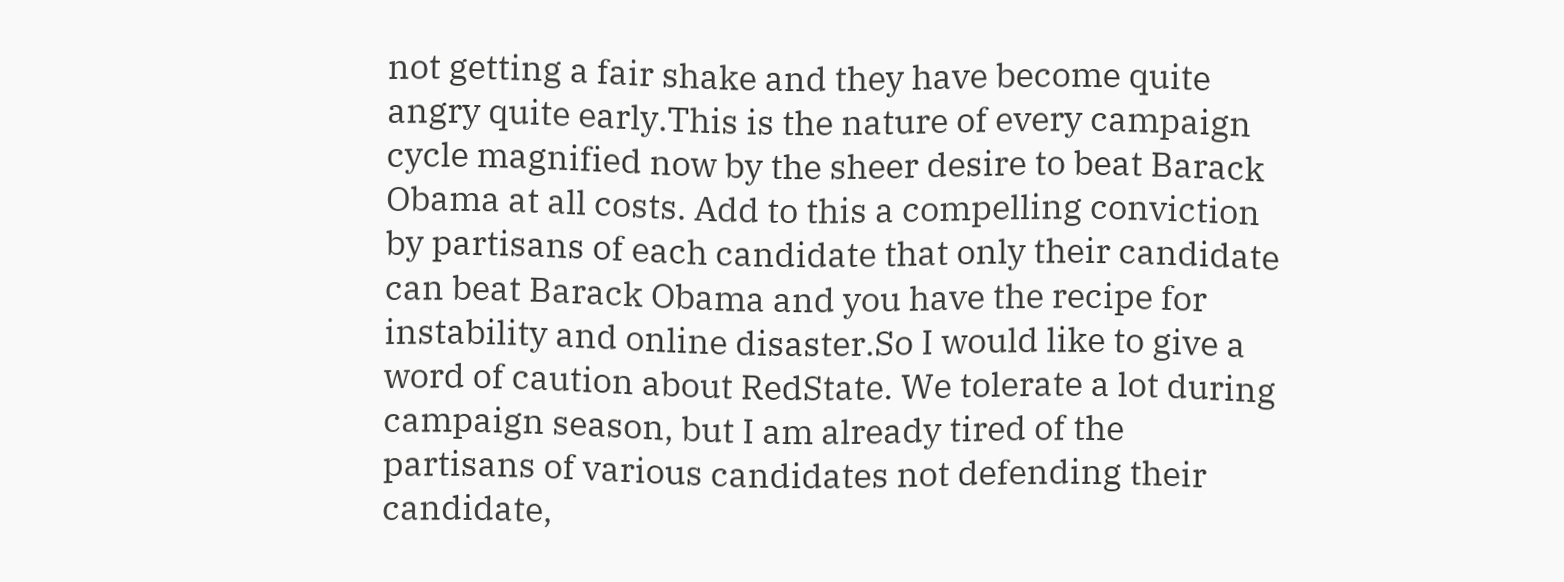not getting a fair shake and they have become quite angry quite early.This is the nature of every campaign cycle magnified now by the sheer desire to beat Barack Obama at all costs. Add to this a compelling conviction by partisans of each candidate that only their candidate can beat Barack Obama and you have the recipe for instability and online disaster.So I would like to give a word of caution about RedState. We tolerate a lot during campaign season, but I am already tired of the partisans of various candidates not defending their candidate,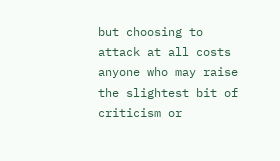but choosing to attack at all costs anyone who may raise the slightest bit of criticism or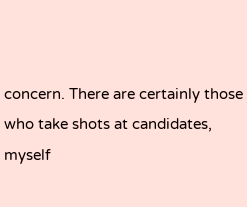concern. There are certainly those who take shots at candidates, myself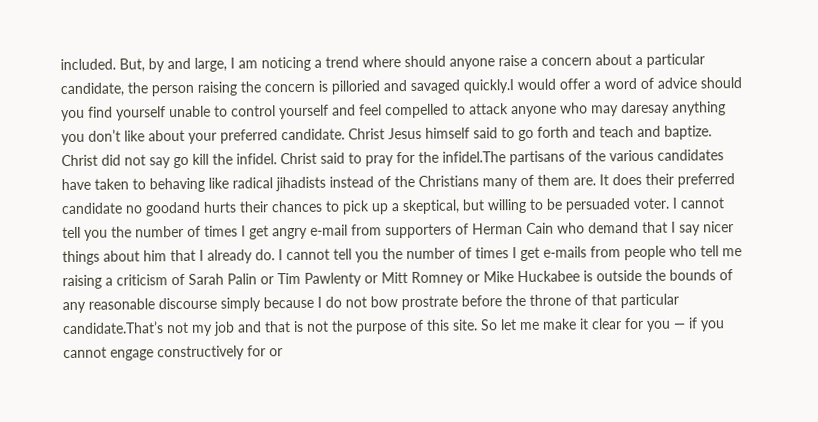included. But, by and large, I am noticing a trend where should anyone raise a concern about a particular candidate, the person raising the concern is pilloried and savaged quickly.I would offer a word of advice should you find yourself unable to control yourself and feel compelled to attack anyone who may daresay anything you don’t like about your preferred candidate. Christ Jesus himself said to go forth and teach and baptize. Christ did not say go kill the infidel. Christ said to pray for the infidel.The partisans of the various candidates have taken to behaving like radical jihadists instead of the Christians many of them are. It does their preferred candidate no goodand hurts their chances to pick up a skeptical, but willing to be persuaded voter. I cannot tell you the number of times I get angry e-mail from supporters of Herman Cain who demand that I say nicer things about him that I already do. I cannot tell you the number of times I get e-mails from people who tell me raising a criticism of Sarah Palin or Tim Pawlenty or Mitt Romney or Mike Huckabee is outside the bounds of any reasonable discourse simply because I do not bow prostrate before the throne of that particular candidate.That’s not my job and that is not the purpose of this site. So let me make it clear for you — if you cannot engage constructively for or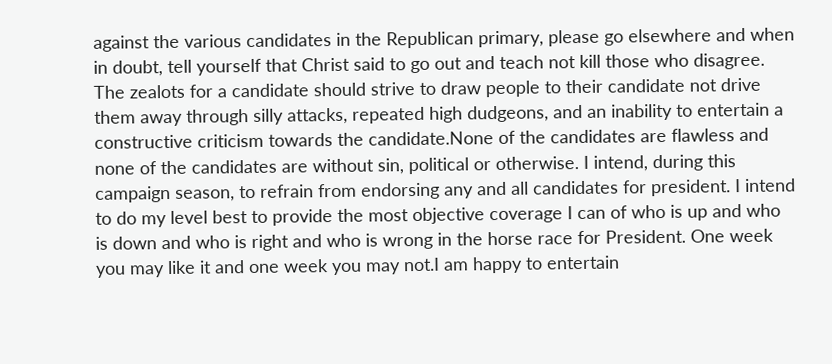against the various candidates in the Republican primary, please go elsewhere and when in doubt, tell yourself that Christ said to go out and teach not kill those who disagree. The zealots for a candidate should strive to draw people to their candidate not drive them away through silly attacks, repeated high dudgeons, and an inability to entertain a constructive criticism towards the candidate.None of the candidates are flawless and none of the candidates are without sin, political or otherwise. I intend, during this campaign season, to refrain from endorsing any and all candidates for president. I intend to do my level best to provide the most objective coverage I can of who is up and who is down and who is right and who is wrong in the horse race for President. One week you may like it and one week you may not.I am happy to entertain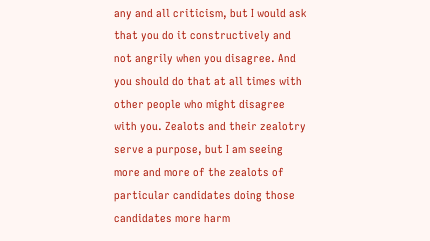any and all criticism, but I would ask that you do it constructively and not angrily when you disagree. And you should do that at all times with other people who might disagree with you. Zealots and their zealotry serve a purpose, but I am seeing more and more of the zealots of particular candidates doing those candidates more harm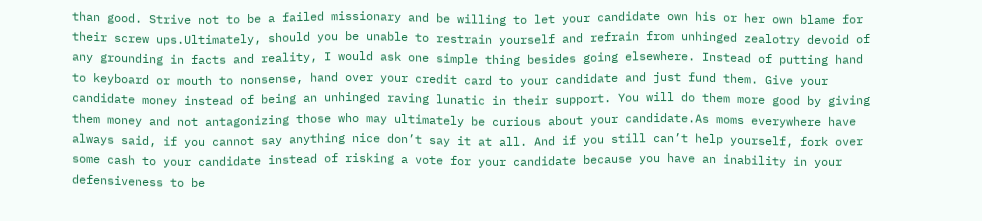than good. Strive not to be a failed missionary and be willing to let your candidate own his or her own blame for their screw ups.Ultimately, should you be unable to restrain yourself and refrain from unhinged zealotry devoid of any grounding in facts and reality, I would ask one simple thing besides going elsewhere. Instead of putting hand to keyboard or mouth to nonsense, hand over your credit card to your candidate and just fund them. Give your candidate money instead of being an unhinged raving lunatic in their support. You will do them more good by giving them money and not antagonizing those who may ultimately be curious about your candidate.As moms everywhere have always said, if you cannot say anything nice don’t say it at all. And if you still can’t help yourself, fork over some cash to your candidate instead of risking a vote for your candidate because you have an inability in your defensiveness to be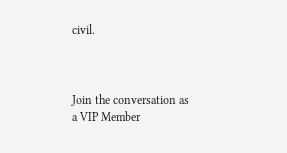civil.



Join the conversation as a VIP Member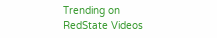Trending on RedState Videos